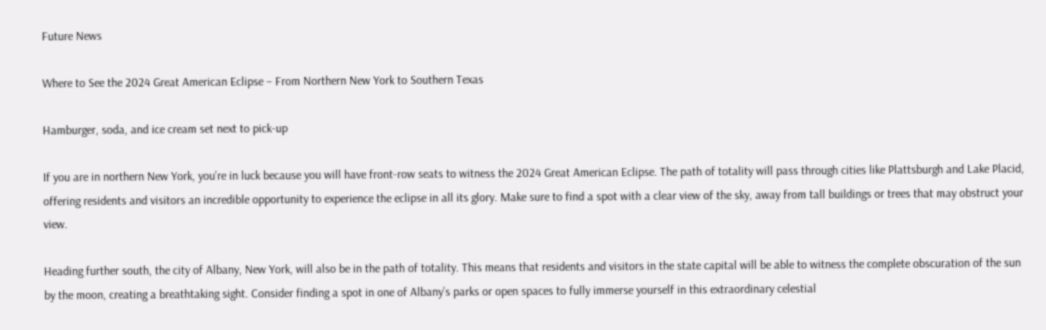Future News

Where to See the 2024 Great American Eclipse – From Northern New York to Southern Texas

Hamburger, soda, and ice cream set next to pick-up

If you are in northern New York, you’re in luck because you will have front-row seats to witness the 2024 Great American Eclipse. The path of totality will pass through cities like Plattsburgh and Lake Placid, offering residents and visitors an incredible opportunity to experience the eclipse in all its glory. Make sure to find a spot with a clear view of the sky, away from tall buildings or trees that may obstruct your view.

Heading further south, the city of Albany, New York, will also be in the path of totality. This means that residents and visitors in the state capital will be able to witness the complete obscuration of the sun by the moon, creating a breathtaking sight. Consider finding a spot in one of Albany’s parks or open spaces to fully immerse yourself in this extraordinary celestial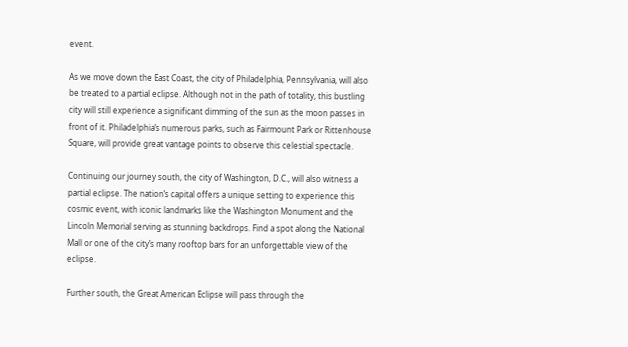event.

As we move down the East Coast, the city of Philadelphia, Pennsylvania, will also be treated to a partial eclipse. Although not in the path of totality, this bustling city will still experience a significant dimming of the sun as the moon passes in front of it. Philadelphia’s numerous parks, such as Fairmount Park or Rittenhouse Square, will provide great vantage points to observe this celestial spectacle.

Continuing our journey south, the city of Washington, D.C., will also witness a partial eclipse. The nation’s capital offers a unique setting to experience this cosmic event, with iconic landmarks like the Washington Monument and the Lincoln Memorial serving as stunning backdrops. Find a spot along the National Mall or one of the city’s many rooftop bars for an unforgettable view of the eclipse.

Further south, the Great American Eclipse will pass through the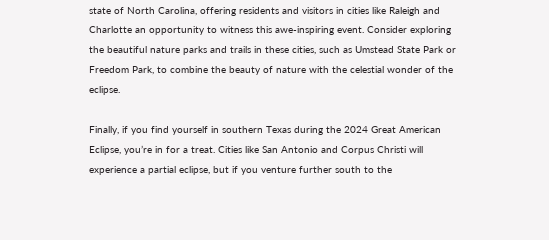state of North Carolina, offering residents and visitors in cities like Raleigh and Charlotte an opportunity to witness this awe-inspiring event. Consider exploring the beautiful nature parks and trails in these cities, such as Umstead State Park or Freedom Park, to combine the beauty of nature with the celestial wonder of the eclipse.

Finally, if you find yourself in southern Texas during the 2024 Great American Eclipse, you’re in for a treat. Cities like San Antonio and Corpus Christi will experience a partial eclipse, but if you venture further south to the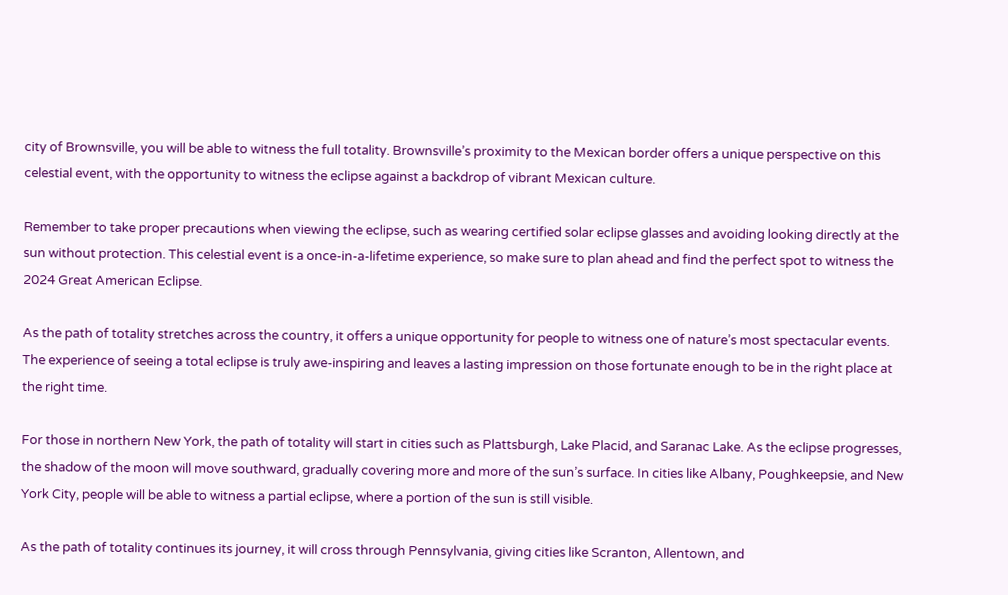city of Brownsville, you will be able to witness the full totality. Brownsville’s proximity to the Mexican border offers a unique perspective on this celestial event, with the opportunity to witness the eclipse against a backdrop of vibrant Mexican culture.

Remember to take proper precautions when viewing the eclipse, such as wearing certified solar eclipse glasses and avoiding looking directly at the sun without protection. This celestial event is a once-in-a-lifetime experience, so make sure to plan ahead and find the perfect spot to witness the 2024 Great American Eclipse.

As the path of totality stretches across the country, it offers a unique opportunity for people to witness one of nature’s most spectacular events. The experience of seeing a total eclipse is truly awe-inspiring and leaves a lasting impression on those fortunate enough to be in the right place at the right time.

For those in northern New York, the path of totality will start in cities such as Plattsburgh, Lake Placid, and Saranac Lake. As the eclipse progresses, the shadow of the moon will move southward, gradually covering more and more of the sun’s surface. In cities like Albany, Poughkeepsie, and New York City, people will be able to witness a partial eclipse, where a portion of the sun is still visible.

As the path of totality continues its journey, it will cross through Pennsylvania, giving cities like Scranton, Allentown, and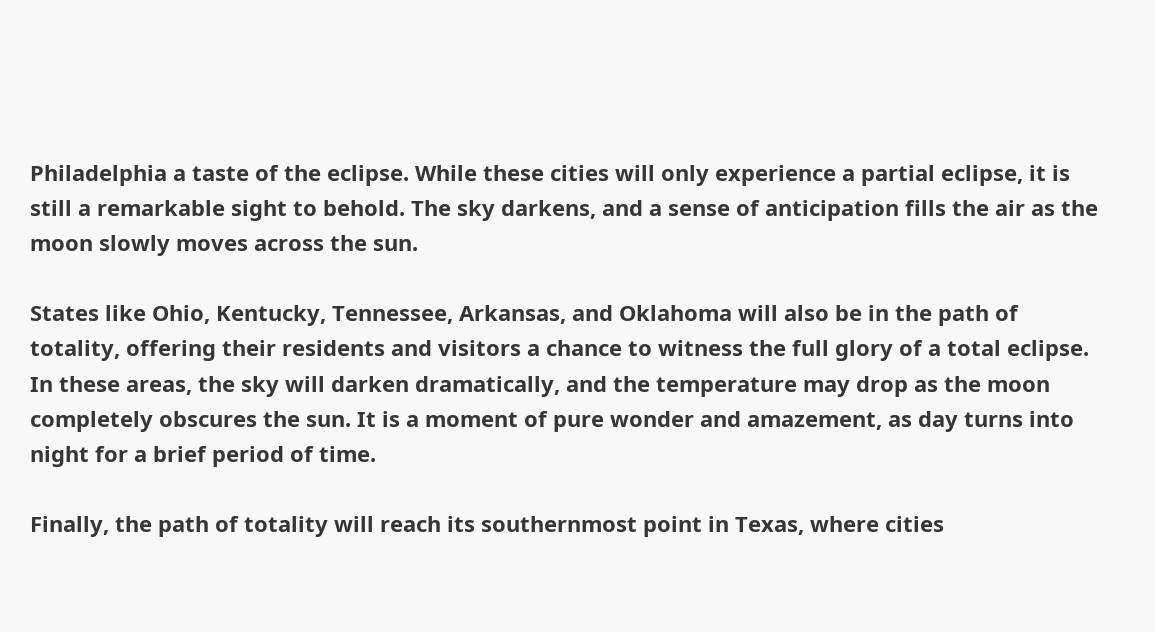Philadelphia a taste of the eclipse. While these cities will only experience a partial eclipse, it is still a remarkable sight to behold. The sky darkens, and a sense of anticipation fills the air as the moon slowly moves across the sun.

States like Ohio, Kentucky, Tennessee, Arkansas, and Oklahoma will also be in the path of totality, offering their residents and visitors a chance to witness the full glory of a total eclipse. In these areas, the sky will darken dramatically, and the temperature may drop as the moon completely obscures the sun. It is a moment of pure wonder and amazement, as day turns into night for a brief period of time.

Finally, the path of totality will reach its southernmost point in Texas, where cities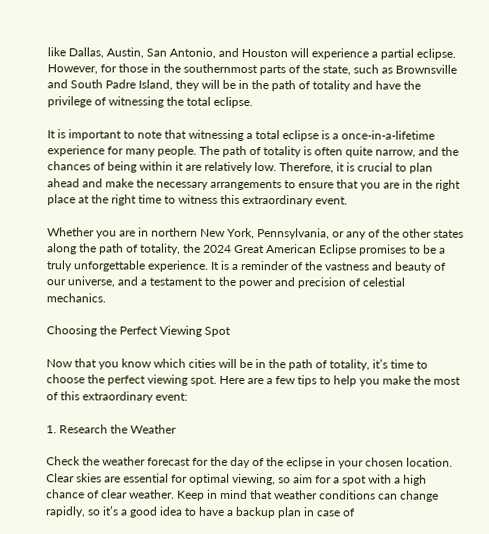like Dallas, Austin, San Antonio, and Houston will experience a partial eclipse. However, for those in the southernmost parts of the state, such as Brownsville and South Padre Island, they will be in the path of totality and have the privilege of witnessing the total eclipse.

It is important to note that witnessing a total eclipse is a once-in-a-lifetime experience for many people. The path of totality is often quite narrow, and the chances of being within it are relatively low. Therefore, it is crucial to plan ahead and make the necessary arrangements to ensure that you are in the right place at the right time to witness this extraordinary event.

Whether you are in northern New York, Pennsylvania, or any of the other states along the path of totality, the 2024 Great American Eclipse promises to be a truly unforgettable experience. It is a reminder of the vastness and beauty of our universe, and a testament to the power and precision of celestial mechanics.

Choosing the Perfect Viewing Spot

Now that you know which cities will be in the path of totality, it’s time to choose the perfect viewing spot. Here are a few tips to help you make the most of this extraordinary event:

1. Research the Weather

Check the weather forecast for the day of the eclipse in your chosen location. Clear skies are essential for optimal viewing, so aim for a spot with a high chance of clear weather. Keep in mind that weather conditions can change rapidly, so it’s a good idea to have a backup plan in case of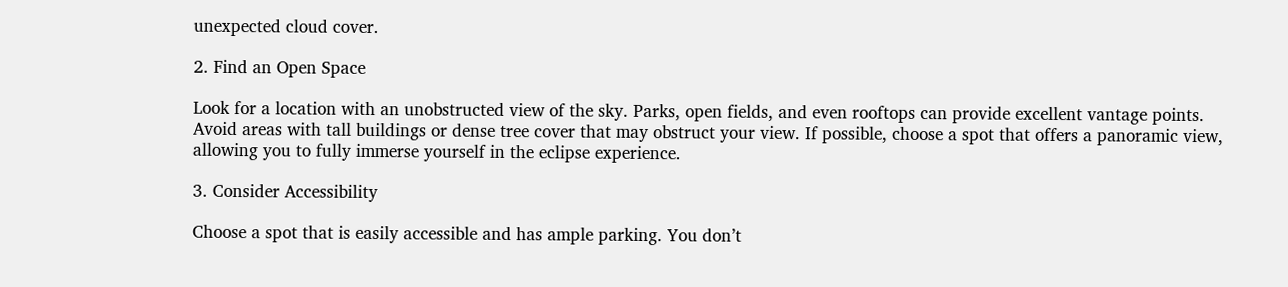unexpected cloud cover.

2. Find an Open Space

Look for a location with an unobstructed view of the sky. Parks, open fields, and even rooftops can provide excellent vantage points. Avoid areas with tall buildings or dense tree cover that may obstruct your view. If possible, choose a spot that offers a panoramic view, allowing you to fully immerse yourself in the eclipse experience.

3. Consider Accessibility

Choose a spot that is easily accessible and has ample parking. You don’t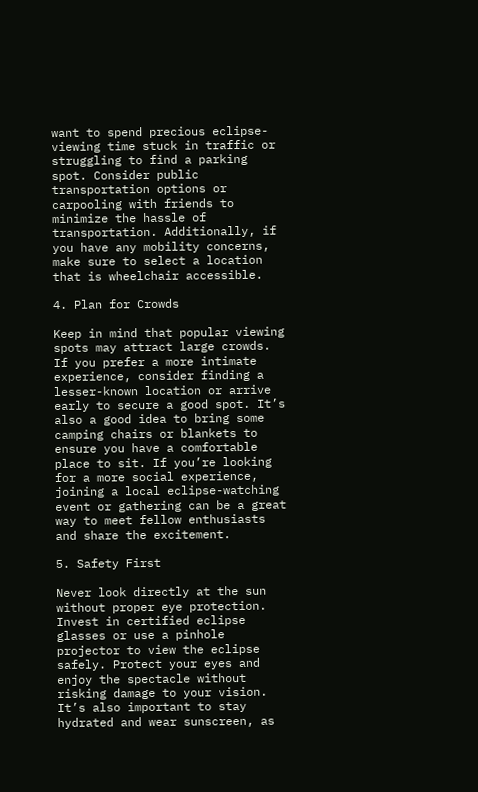want to spend precious eclipse-viewing time stuck in traffic or struggling to find a parking spot. Consider public transportation options or carpooling with friends to minimize the hassle of transportation. Additionally, if you have any mobility concerns, make sure to select a location that is wheelchair accessible.

4. Plan for Crowds

Keep in mind that popular viewing spots may attract large crowds. If you prefer a more intimate experience, consider finding a lesser-known location or arrive early to secure a good spot. It’s also a good idea to bring some camping chairs or blankets to ensure you have a comfortable place to sit. If you’re looking for a more social experience, joining a local eclipse-watching event or gathering can be a great way to meet fellow enthusiasts and share the excitement.

5. Safety First

Never look directly at the sun without proper eye protection. Invest in certified eclipse glasses or use a pinhole projector to view the eclipse safely. Protect your eyes and enjoy the spectacle without risking damage to your vision. It’s also important to stay hydrated and wear sunscreen, as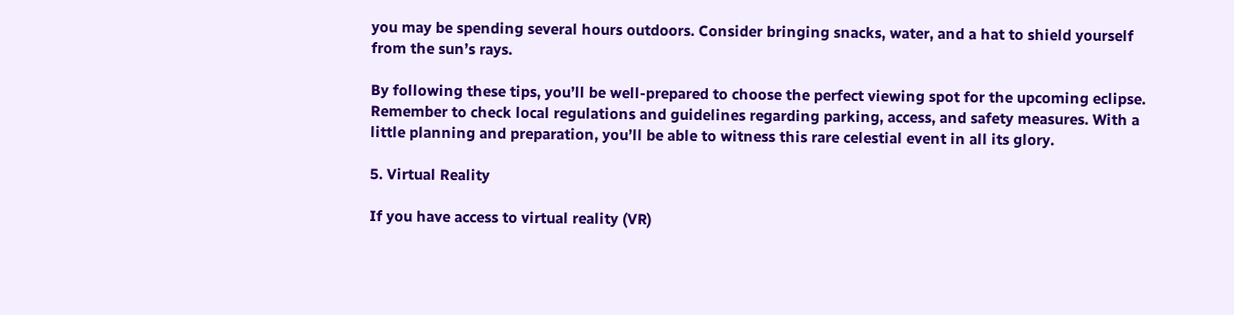you may be spending several hours outdoors. Consider bringing snacks, water, and a hat to shield yourself from the sun’s rays.

By following these tips, you’ll be well-prepared to choose the perfect viewing spot for the upcoming eclipse. Remember to check local regulations and guidelines regarding parking, access, and safety measures. With a little planning and preparation, you’ll be able to witness this rare celestial event in all its glory.

5. Virtual Reality

If you have access to virtual reality (VR)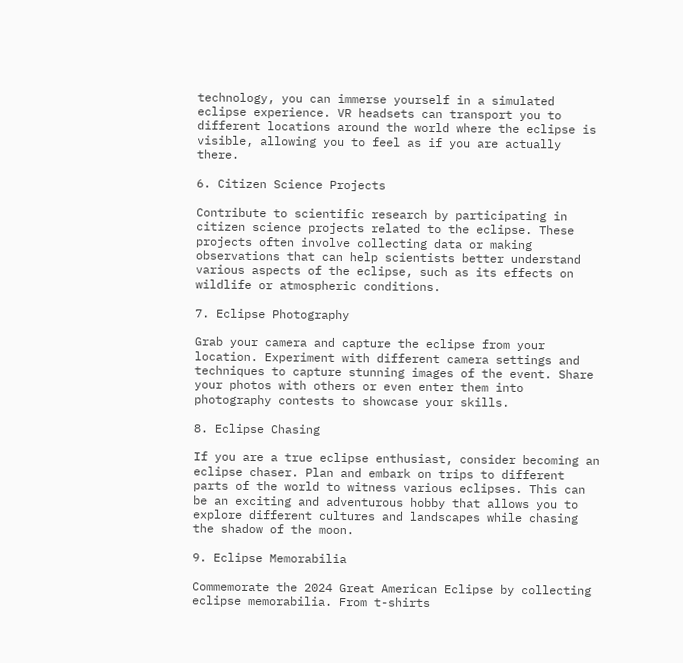technology, you can immerse yourself in a simulated eclipse experience. VR headsets can transport you to different locations around the world where the eclipse is visible, allowing you to feel as if you are actually there.

6. Citizen Science Projects

Contribute to scientific research by participating in citizen science projects related to the eclipse. These projects often involve collecting data or making observations that can help scientists better understand various aspects of the eclipse, such as its effects on wildlife or atmospheric conditions.

7. Eclipse Photography

Grab your camera and capture the eclipse from your location. Experiment with different camera settings and techniques to capture stunning images of the event. Share your photos with others or even enter them into photography contests to showcase your skills.

8. Eclipse Chasing

If you are a true eclipse enthusiast, consider becoming an eclipse chaser. Plan and embark on trips to different parts of the world to witness various eclipses. This can be an exciting and adventurous hobby that allows you to explore different cultures and landscapes while chasing the shadow of the moon.

9. Eclipse Memorabilia

Commemorate the 2024 Great American Eclipse by collecting eclipse memorabilia. From t-shirts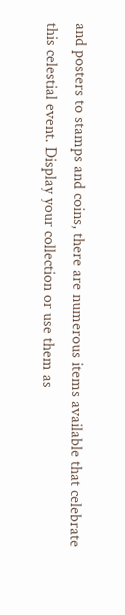and posters to stamps and coins, there are numerous items available that celebrate this celestial event. Display your collection or use them as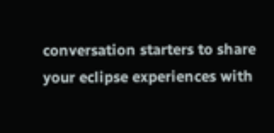conversation starters to share your eclipse experiences with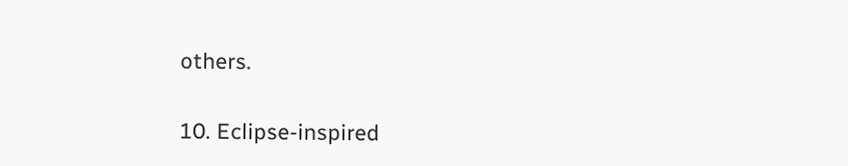others.

10. Eclipse-inspired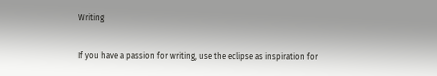Writing

If you have a passion for writing, use the eclipse as inspiration for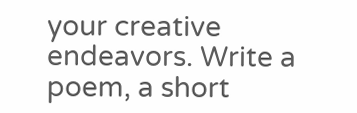your creative endeavors. Write a poem, a short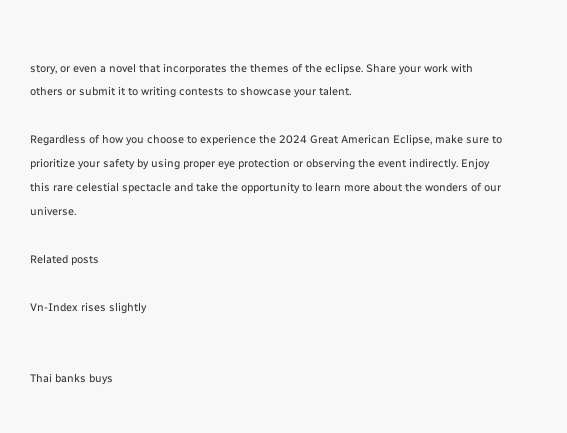story, or even a novel that incorporates the themes of the eclipse. Share your work with others or submit it to writing contests to showcase your talent.

Regardless of how you choose to experience the 2024 Great American Eclipse, make sure to prioritize your safety by using proper eye protection or observing the event indirectly. Enjoy this rare celestial spectacle and take the opportunity to learn more about the wonders of our universe.

Related posts

Vn-Index rises slightly


Thai banks buys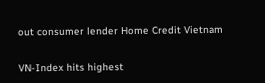out consumer lender Home Credit Vietnam


VN-Index hits highest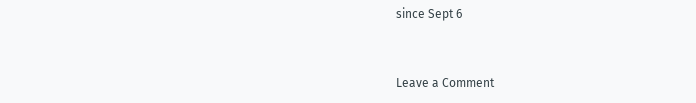since Sept 6


Leave a Comment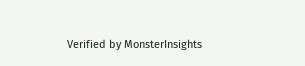Verified by MonsterInsights